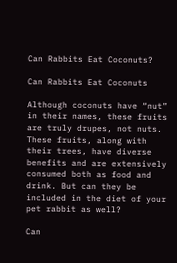Can Rabbits Eat Coconuts?

Can Rabbits Eat Coconuts

Although coconuts have “nut” in their names, these fruits are truly drupes, not nuts. These fruits, along with their trees, have diverse benefits and are extensively consumed both as food and drink. But can they be included in the diet of your pet rabbit as well?

Can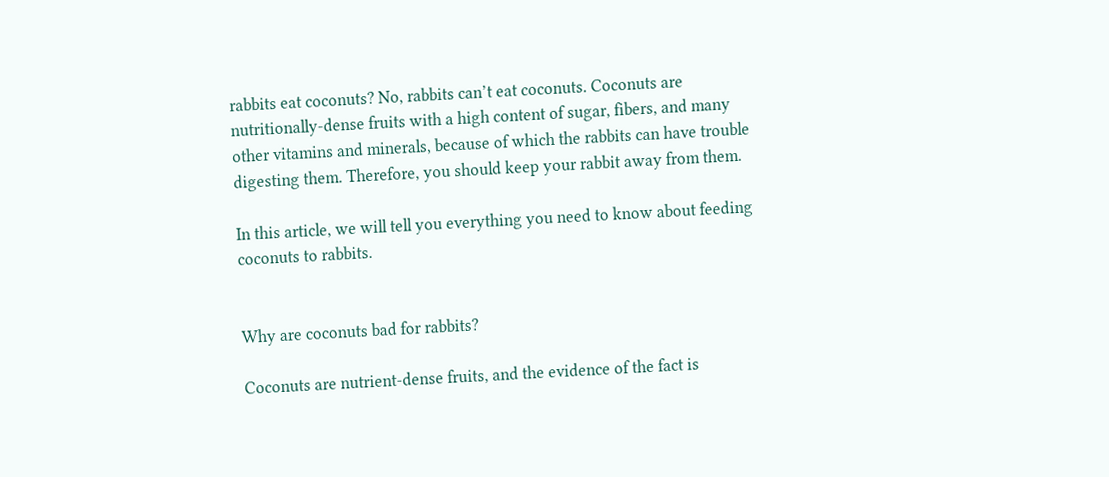rabbits eat coconuts? No, rabbits can’t eat coconuts. Coconuts are nutritionally-dense fruits with a high content of sugar, fibers, and many other vitamins and minerals, because of which the rabbits can have trouble digesting them. Therefore, you should keep your rabbit away from them.

In this article, we will tell you everything you need to know about feeding coconuts to rabbits.


Why are coconuts bad for rabbits?

Coconuts are nutrient-dense fruits, and the evidence of the fact is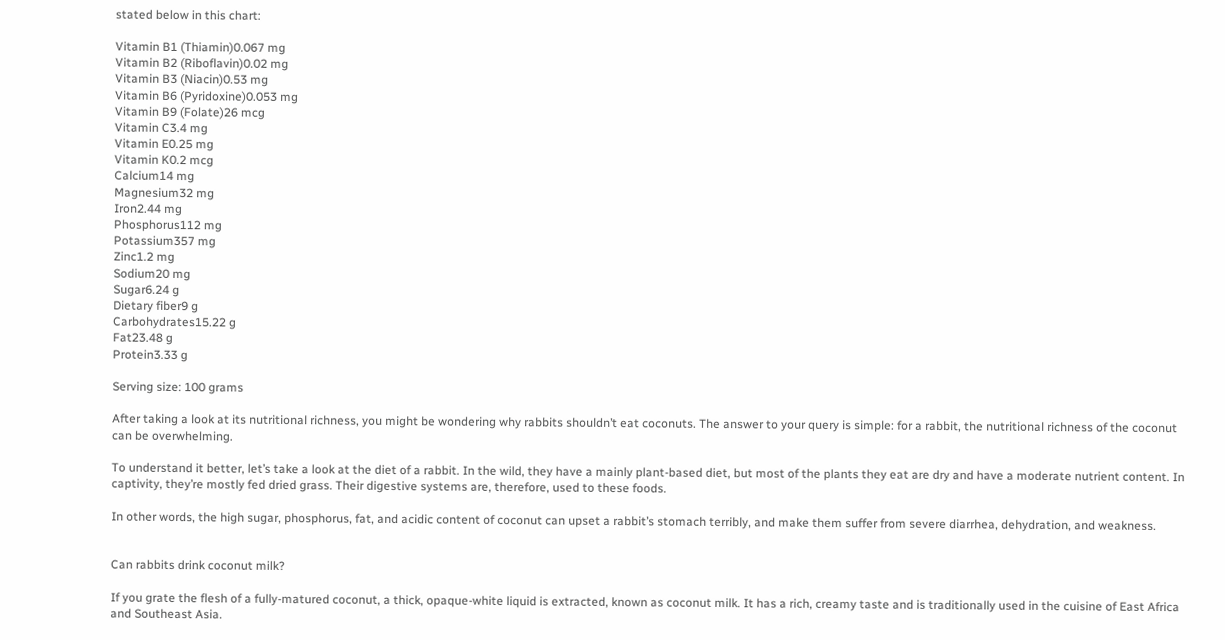stated below in this chart:

Vitamin B1 (Thiamin)0.067 mg
Vitamin B2 (Riboflavin)0.02 mg
Vitamin B3 (Niacin)0.53 mg
Vitamin B6 (Pyridoxine)0.053 mg
Vitamin B9 (Folate)26 mcg
Vitamin C3.4 mg
Vitamin E0.25 mg
Vitamin K0.2 mcg
Calcium14 mg
Magnesium32 mg
Iron2.44 mg
Phosphorus112 mg
Potassium357 mg
Zinc1.2 mg
Sodium20 mg
Sugar6.24 g
Dietary fiber9 g
Carbohydrates15.22 g
Fat23.48 g
Protein3.33 g

Serving size: 100 grams

After taking a look at its nutritional richness, you might be wondering why rabbits shouldn’t eat coconuts. The answer to your query is simple: for a rabbit, the nutritional richness of the coconut can be overwhelming.

To understand it better, let’s take a look at the diet of a rabbit. In the wild, they have a mainly plant-based diet, but most of the plants they eat are dry and have a moderate nutrient content. In captivity, they’re mostly fed dried grass. Their digestive systems are, therefore, used to these foods.

In other words, the high sugar, phosphorus, fat, and acidic content of coconut can upset a rabbit’s stomach terribly, and make them suffer from severe diarrhea, dehydration, and weakness.


Can rabbits drink coconut milk?

If you grate the flesh of a fully-matured coconut, a thick, opaque-white liquid is extracted, known as coconut milk. It has a rich, creamy taste and is traditionally used in the cuisine of East Africa and Southeast Asia.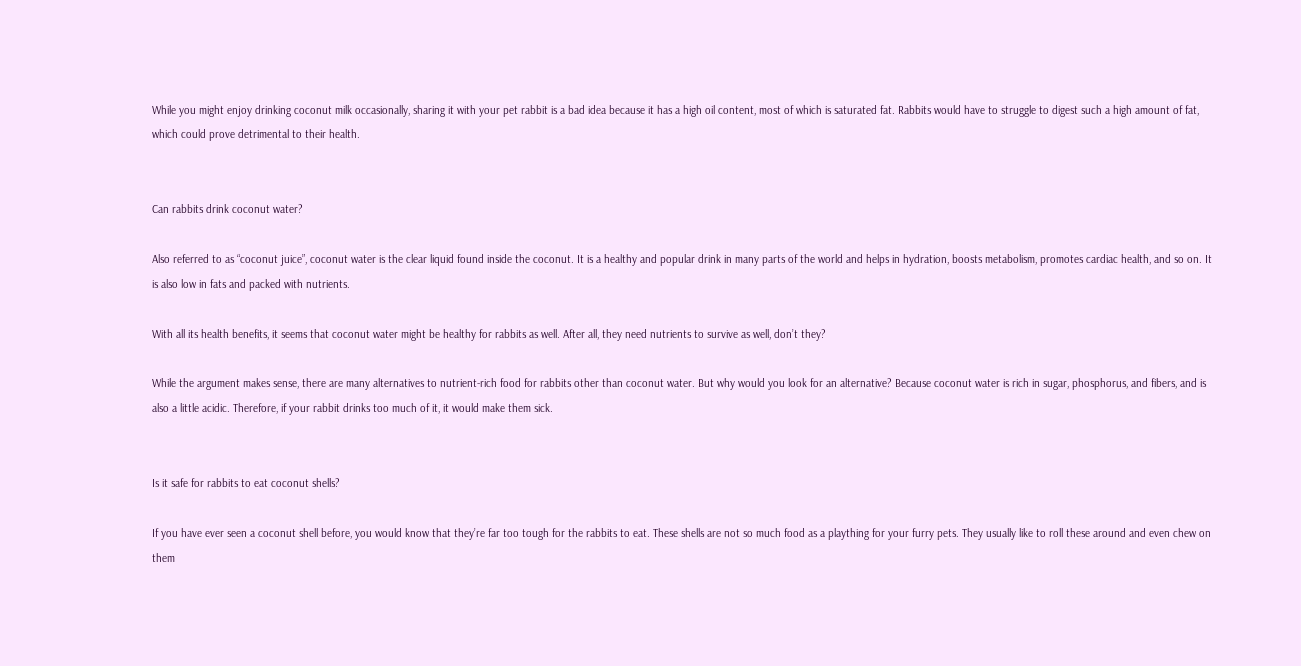While you might enjoy drinking coconut milk occasionally, sharing it with your pet rabbit is a bad idea because it has a high oil content, most of which is saturated fat. Rabbits would have to struggle to digest such a high amount of fat, which could prove detrimental to their health.


Can rabbits drink coconut water?

Also referred to as “coconut juice”, coconut water is the clear liquid found inside the coconut. It is a healthy and popular drink in many parts of the world and helps in hydration, boosts metabolism, promotes cardiac health, and so on. It is also low in fats and packed with nutrients.

With all its health benefits, it seems that coconut water might be healthy for rabbits as well. After all, they need nutrients to survive as well, don’t they?

While the argument makes sense, there are many alternatives to nutrient-rich food for rabbits other than coconut water. But why would you look for an alternative? Because coconut water is rich in sugar, phosphorus, and fibers, and is also a little acidic. Therefore, if your rabbit drinks too much of it, it would make them sick.


Is it safe for rabbits to eat coconut shells?

If you have ever seen a coconut shell before, you would know that they’re far too tough for the rabbits to eat. These shells are not so much food as a plaything for your furry pets. They usually like to roll these around and even chew on them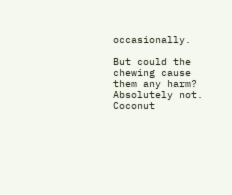occasionally.

But could the chewing cause them any harm? Absolutely not. Coconut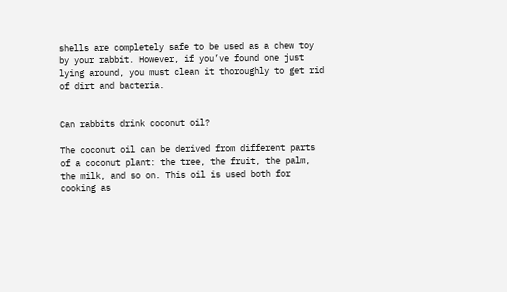shells are completely safe to be used as a chew toy by your rabbit. However, if you’ve found one just lying around, you must clean it thoroughly to get rid of dirt and bacteria.


Can rabbits drink coconut oil?

The coconut oil can be derived from different parts of a coconut plant: the tree, the fruit, the palm, the milk, and so on. This oil is used both for cooking as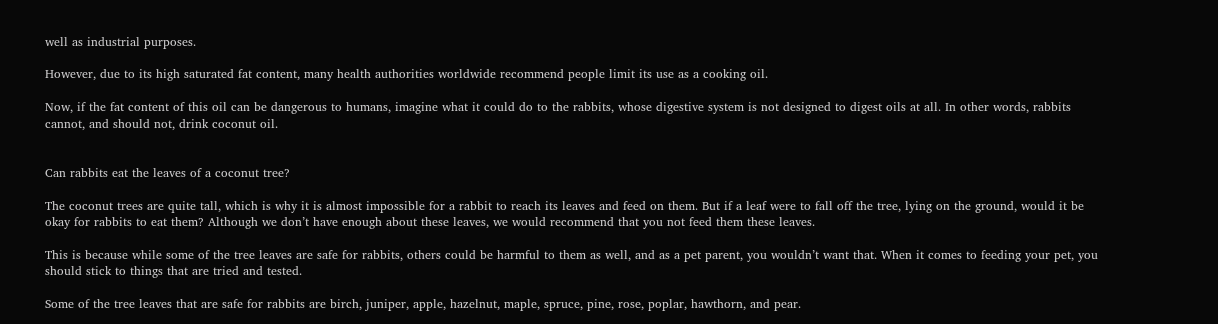well as industrial purposes.

However, due to its high saturated fat content, many health authorities worldwide recommend people limit its use as a cooking oil.

Now, if the fat content of this oil can be dangerous to humans, imagine what it could do to the rabbits, whose digestive system is not designed to digest oils at all. In other words, rabbits cannot, and should not, drink coconut oil.


Can rabbits eat the leaves of a coconut tree?

The coconut trees are quite tall, which is why it is almost impossible for a rabbit to reach its leaves and feed on them. But if a leaf were to fall off the tree, lying on the ground, would it be okay for rabbits to eat them? Although we don’t have enough about these leaves, we would recommend that you not feed them these leaves.

This is because while some of the tree leaves are safe for rabbits, others could be harmful to them as well, and as a pet parent, you wouldn’t want that. When it comes to feeding your pet, you should stick to things that are tried and tested.

Some of the tree leaves that are safe for rabbits are birch, juniper, apple, hazelnut, maple, spruce, pine, rose, poplar, hawthorn, and pear.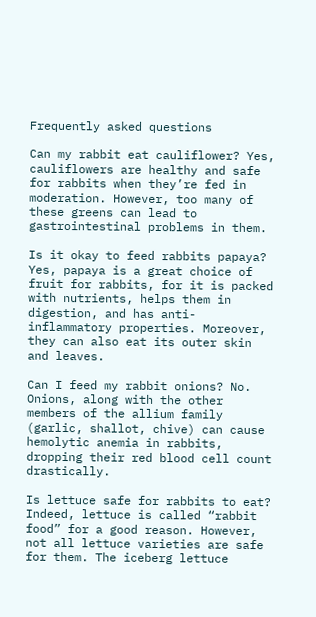Frequently asked questions

Can my rabbit eat cauliflower? Yes, cauliflowers are healthy and safe for rabbits when they’re fed in moderation. However, too many of these greens can lead to gastrointestinal problems in them.

Is it okay to feed rabbits papaya? Yes, papaya is a great choice of fruit for rabbits, for it is packed with nutrients, helps them in digestion, and has anti-inflammatory properties. Moreover, they can also eat its outer skin and leaves.

Can I feed my rabbit onions? No. Onions, along with the other members of the allium family (garlic, shallot, chive) can cause hemolytic anemia in rabbits, dropping their red blood cell count drastically.

Is lettuce safe for rabbits to eat? Indeed, lettuce is called “rabbit food” for a good reason. However, not all lettuce varieties are safe for them. The iceberg lettuce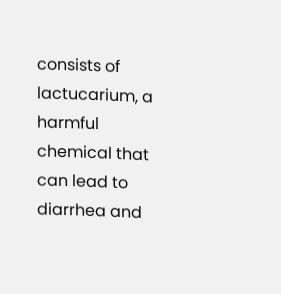consists of lactucarium, a harmful chemical that can lead to diarrhea and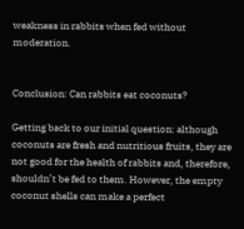weakness in rabbits when fed without moderation.


Conclusion: Can rabbits eat coconuts?

Getting back to our initial question: although coconuts are fresh and nutritious fruits, they are not good for the health of rabbits and, therefore, shouldn’t be fed to them. However, the empty coconut shells can make a perfect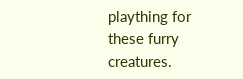plaything for these furry creatures.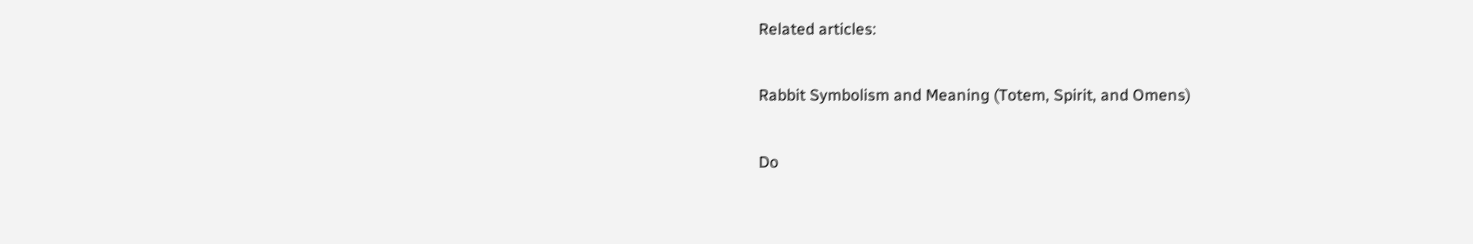Related articles:

Rabbit Symbolism and Meaning (Totem, Spirit, and Omens)

Do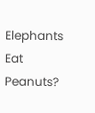Elephants Eat Peanuts?